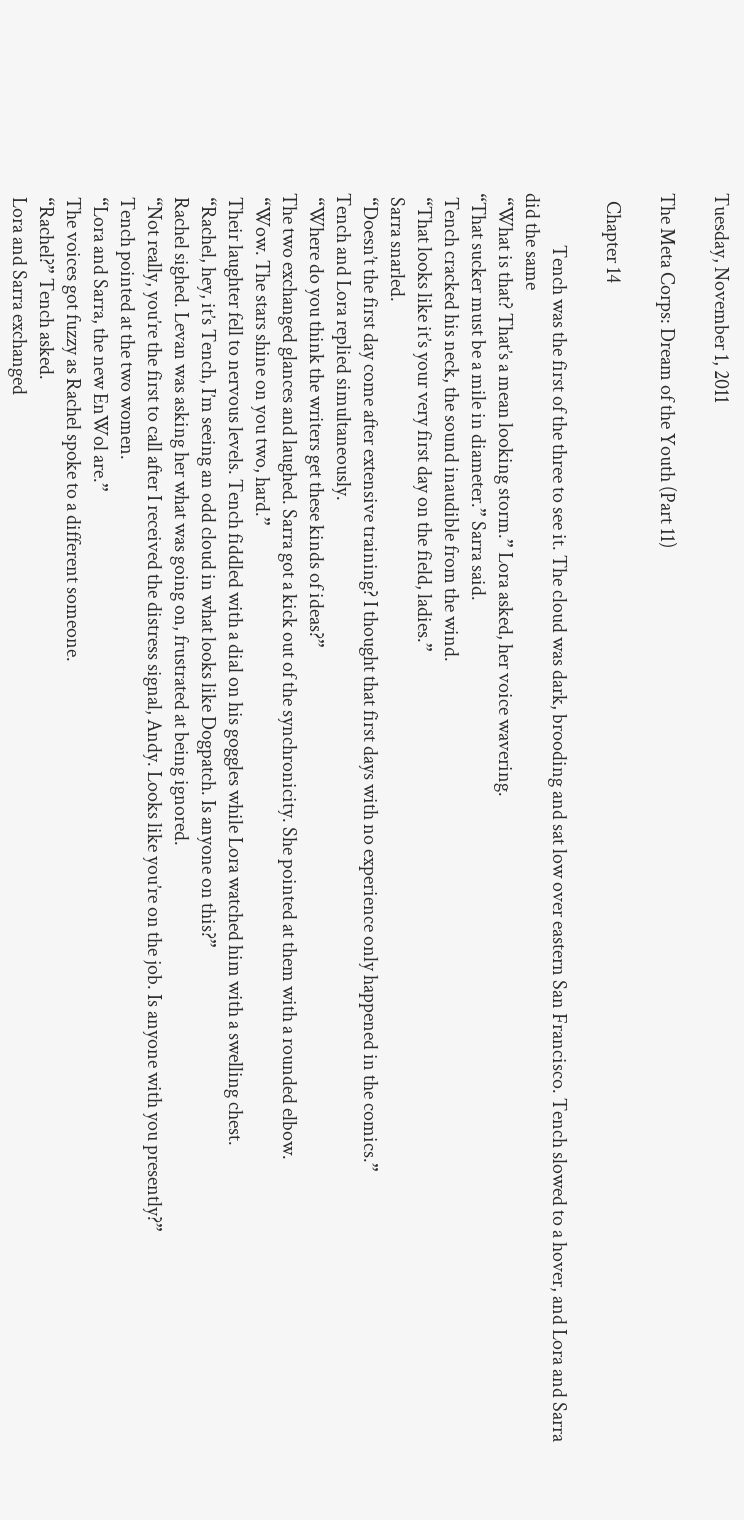Tuesday, November 1, 2011

The Meta Corps: Dream of the Youth (Part 11)

  Chapter 14

             Tench was the first of the three to see it. The cloud was dark, brooding and sat low over eastern San Francisco. Tench slowed to a hover, and Lora and Sarra did the same
 “What is that? That’s a mean looking storm.” Lora asked, her voice wavering.
“That sucker must be a mile in diameter.” Sarra said.
 Tench cracked his neck, the sound inaudible from the wind.
 “That looks like it’s your very first day on the field, ladies.”
 Sarra snarled.
 “Doesn’t the first day come after extensive training? I thought that first days with no experience only happened in the comics.”
Tench and Lora replied simultaneously.
 “Where do you think the writers get these kinds of ideas?”
The two exchanged glances and laughed. Sarra got a kick out of the synchronicity. She pointed at them with a rounded elbow.
 “Wow. The stars shine on you two, hard.”
 Their laughter fell to nervous levels. Tench fiddled with a dial on his goggles while Lora watched him with a swelling chest.
 “Rachel, hey, it’s Tench, I’m seeing an odd cloud in what looks like Dogpatch. Is anyone on this?”
 Rachel sighed. Levan was asking her what was going on, frustrated at being ignored.
 “Not really, you’re the first to call after I received the distress signal, Andy. Looks like you’re on the job. Is anyone with you presently?”
 Tench pointed at the two women.
 “Lora and Sarra, the new EnWol are.”
 The voices got fuzzy as Rachel spoke to a different someone.
 “Rachel?” Tench asked.
 Lora and Sarra exchanged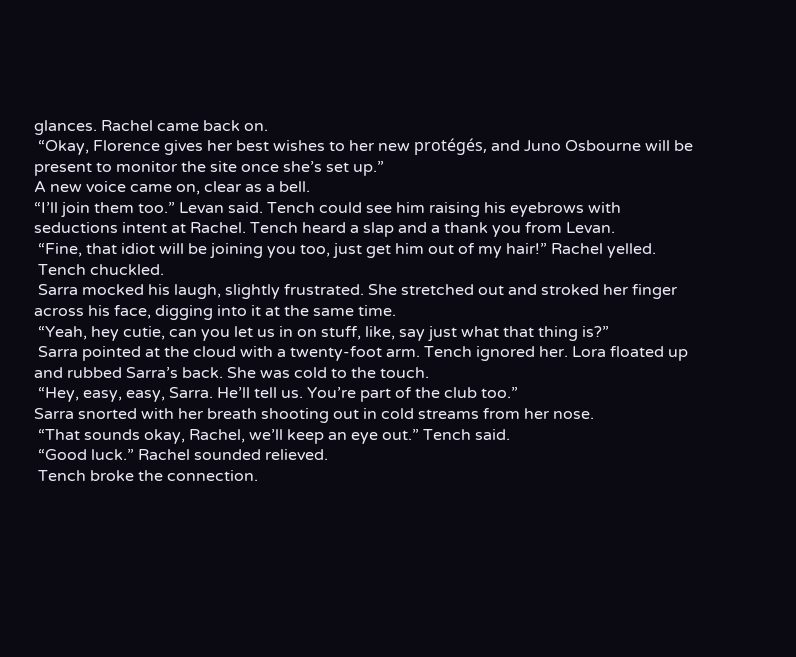glances. Rachel came back on.
 “Okay, Florence gives her best wishes to her new protégés, and Juno Osbourne will be present to monitor the site once she’s set up.”
A new voice came on, clear as a bell.
“I’ll join them too.” Levan said. Tench could see him raising his eyebrows with seductions intent at Rachel. Tench heard a slap and a thank you from Levan.
 “Fine, that idiot will be joining you too, just get him out of my hair!” Rachel yelled.
 Tench chuckled.
 Sarra mocked his laugh, slightly frustrated. She stretched out and stroked her finger across his face, digging into it at the same time.
 “Yeah, hey cutie, can you let us in on stuff, like, say just what that thing is?”
 Sarra pointed at the cloud with a twenty-foot arm. Tench ignored her. Lora floated up and rubbed Sarra’s back. She was cold to the touch.
 “Hey, easy, easy, Sarra. He’ll tell us. You’re part of the club too.”
Sarra snorted with her breath shooting out in cold streams from her nose.
 “That sounds okay, Rachel, we’ll keep an eye out.” Tench said.
 “Good luck.” Rachel sounded relieved.
 Tench broke the connection.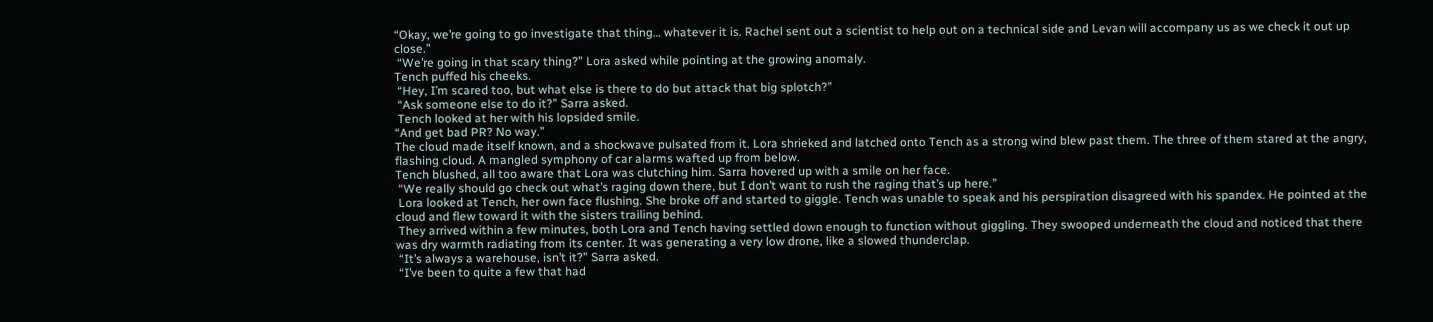“Okay, we’re going to go investigate that thing… whatever it is. Rachel sent out a scientist to help out on a technical side and Levan will accompany us as we check it out up close.”
 “We’re going in that scary thing?” Lora asked while pointing at the growing anomaly.
Tench puffed his cheeks.
 “Hey, I’m scared too, but what else is there to do but attack that big splotch?”
 “Ask someone else to do it?” Sarra asked.
 Tench looked at her with his lopsided smile.
“And get bad PR? No way.”
The cloud made itself known, and a shockwave pulsated from it. Lora shrieked and latched onto Tench as a strong wind blew past them. The three of them stared at the angry, flashing cloud. A mangled symphony of car alarms wafted up from below.
Tench blushed, all too aware that Lora was clutching him. Sarra hovered up with a smile on her face.
 “We really should go check out what’s raging down there, but I don’t want to rush the raging that’s up here.”
 Lora looked at Tench, her own face flushing. She broke off and started to giggle. Tench was unable to speak and his perspiration disagreed with his spandex. He pointed at the cloud and flew toward it with the sisters trailing behind.
 They arrived within a few minutes, both Lora and Tench having settled down enough to function without giggling. They swooped underneath the cloud and noticed that there was dry warmth radiating from its center. It was generating a very low drone, like a slowed thunderclap.
 “It’s always a warehouse, isn’t it?” Sarra asked.
 “I’ve been to quite a few that had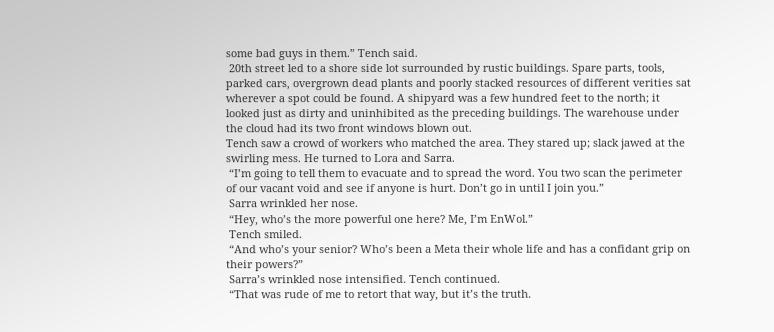some bad guys in them.” Tench said.
 20th street led to a shore side lot surrounded by rustic buildings. Spare parts, tools, parked cars, overgrown dead plants and poorly stacked resources of different verities sat wherever a spot could be found. A shipyard was a few hundred feet to the north; it looked just as dirty and uninhibited as the preceding buildings. The warehouse under the cloud had its two front windows blown out.
Tench saw a crowd of workers who matched the area. They stared up; slack jawed at the swirling mess. He turned to Lora and Sarra.
 “I’m going to tell them to evacuate and to spread the word. You two scan the perimeter of our vacant void and see if anyone is hurt. Don’t go in until I join you.”
 Sarra wrinkled her nose.
 “Hey, who’s the more powerful one here? Me, I’m EnWol.”
 Tench smiled.
 “And who’s your senior? Who’s been a Meta their whole life and has a confidant grip on their powers?”
 Sarra’s wrinkled nose intensified. Tench continued.
 “That was rude of me to retort that way, but it’s the truth.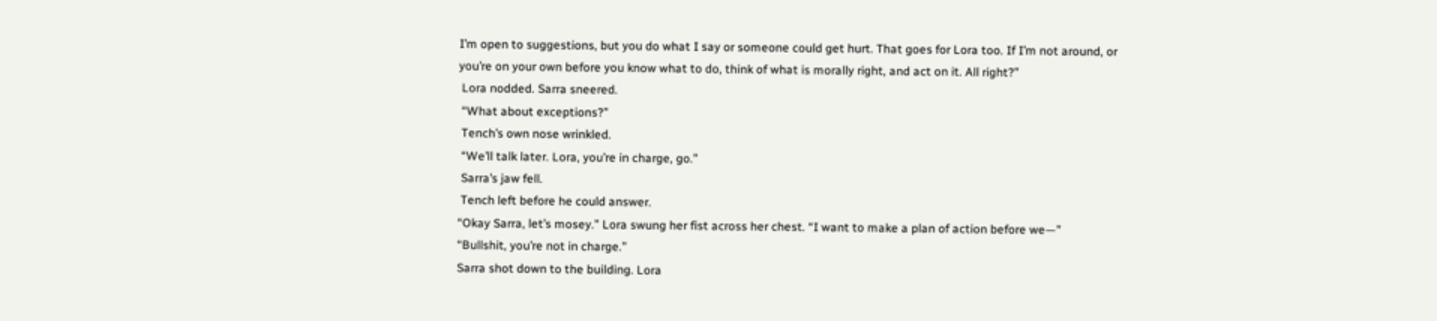I’m open to suggestions, but you do what I say or someone could get hurt. That goes for Lora too. If I’m not around, or you’re on your own before you know what to do, think of what is morally right, and act on it. All right?”
 Lora nodded. Sarra sneered.
 “What about exceptions?”
 Tench’s own nose wrinkled.
 “We’ll talk later. Lora, you’re in charge, go.”
 Sarra’s jaw fell.
 Tench left before he could answer.
“Okay Sarra, let’s mosey.” Lora swung her fist across her chest. “I want to make a plan of action before we—”
“Bullshit, you’re not in charge.”
Sarra shot down to the building. Lora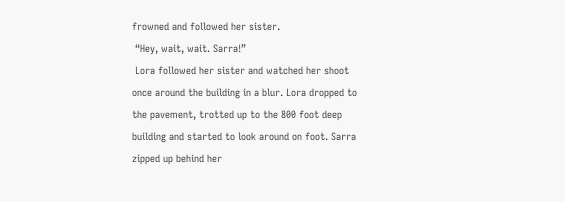frowned and followed her sister.
 “Hey, wait, wait. Sarra!”
 Lora followed her sister and watched her shoot once around the building in a blur. Lora dropped to the pavement, trotted up to the 800 foot deep building and started to look around on foot. Sarra zipped up behind her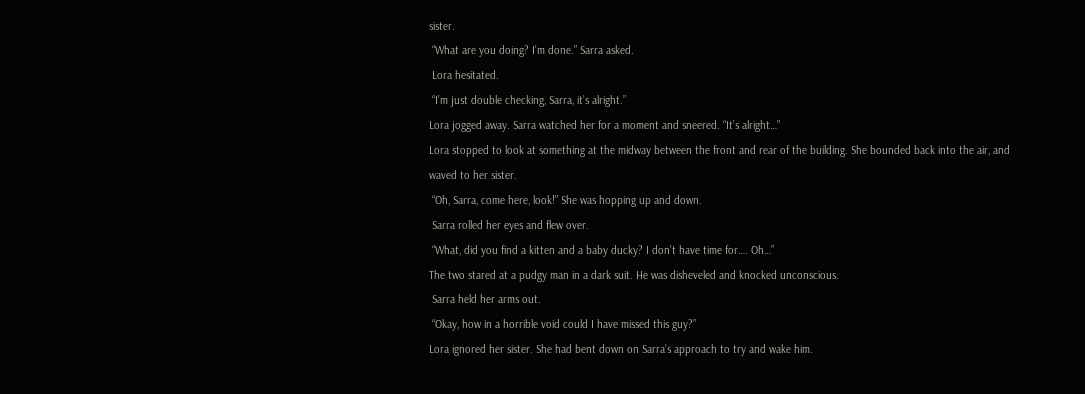sister.
 “What are you doing? I’m done.” Sarra asked.
 Lora hesitated.
 “I’m just double checking, Sarra, it’s alright.”
Lora jogged away. Sarra watched her for a moment and sneered. “It’s alright…”
Lora stopped to look at something at the midway between the front and rear of the building. She bounded back into the air, and waved to her sister.
 “Oh, Sarra, come here, look!” She was hopping up and down.
 Sarra rolled her eyes and flew over.
 “What, did you find a kitten and a baby ducky? I don’t have time for…. Oh…”
The two stared at a pudgy man in a dark suit. He was disheveled and knocked unconscious.
 Sarra held her arms out.
 “Okay, how in a horrible void could I have missed this guy?”
Lora ignored her sister. She had bent down on Sarra’s approach to try and wake him.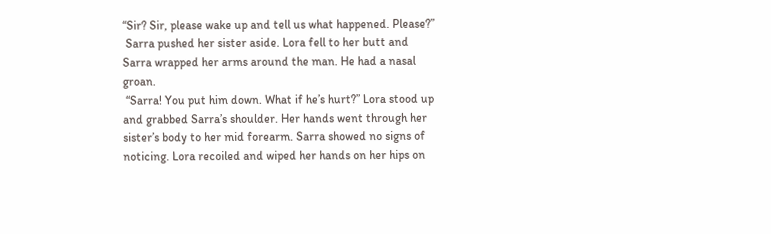“Sir? Sir, please wake up and tell us what happened. Please?”
 Sarra pushed her sister aside. Lora fell to her butt and Sarra wrapped her arms around the man. He had a nasal groan.
 “Sarra! You put him down. What if he’s hurt?” Lora stood up and grabbed Sarra’s shoulder. Her hands went through her sister’s body to her mid forearm. Sarra showed no signs of noticing. Lora recoiled and wiped her hands on her hips on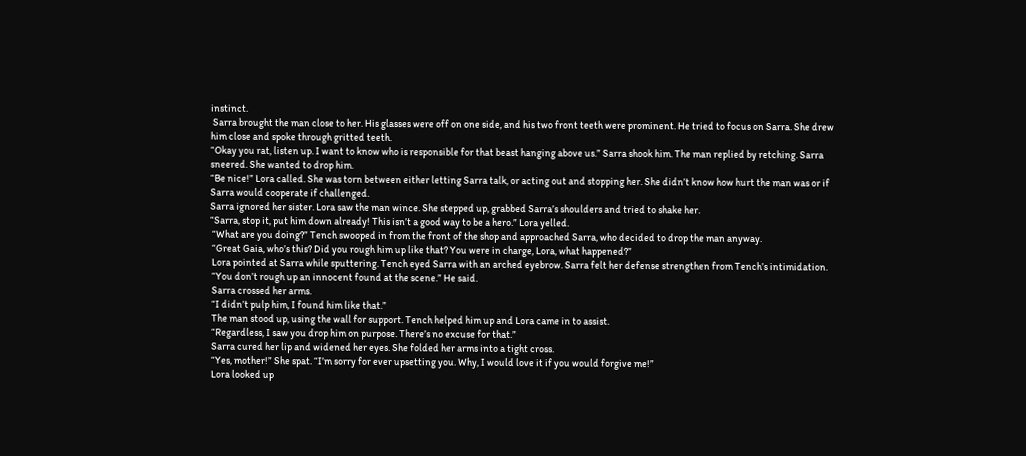instinct.
 Sarra brought the man close to her. His glasses were off on one side, and his two front teeth were prominent. He tried to focus on Sarra. She drew him close and spoke through gritted teeth.
“Okay you rat, listen up. I want to know who is responsible for that beast hanging above us.” Sarra shook him. The man replied by retching. Sarra sneered. She wanted to drop him.
“Be nice!” Lora called. She was torn between either letting Sarra talk, or acting out and stopping her. She didn’t know how hurt the man was or if Sarra would cooperate if challenged.
Sarra ignored her sister. Lora saw the man wince. She stepped up, grabbed Sarra’s shoulders and tried to shake her.
“Sarra, stop it, put him down already! This isn’t a good way to be a hero.” Lora yelled.
 “What are you doing?” Tench swooped in from the front of the shop and approached Sarra, who decided to drop the man anyway.
 “Great Gaia, who’s this? Did you rough him up like that? You were in charge, Lora, what happened?”
 Lora pointed at Sarra while sputtering. Tench eyed Sarra with an arched eyebrow. Sarra felt her defense strengthen from Tench’s intimidation.
 “You don’t rough up an innocent found at the scene.” He said.
 Sarra crossed her arms.
 “I didn’t pulp him, I found him like that.”
 The man stood up, using the wall for support. Tench helped him up and Lora came in to assist.
 “Regardless, I saw you drop him on purpose. There’s no excuse for that.”
 Sarra cured her lip and widened her eyes. She folded her arms into a tight cross.
 “Yes, mother!” She spat. “I’m sorry for ever upsetting you. Why, I would love it if you would forgive me!”
 Lora looked up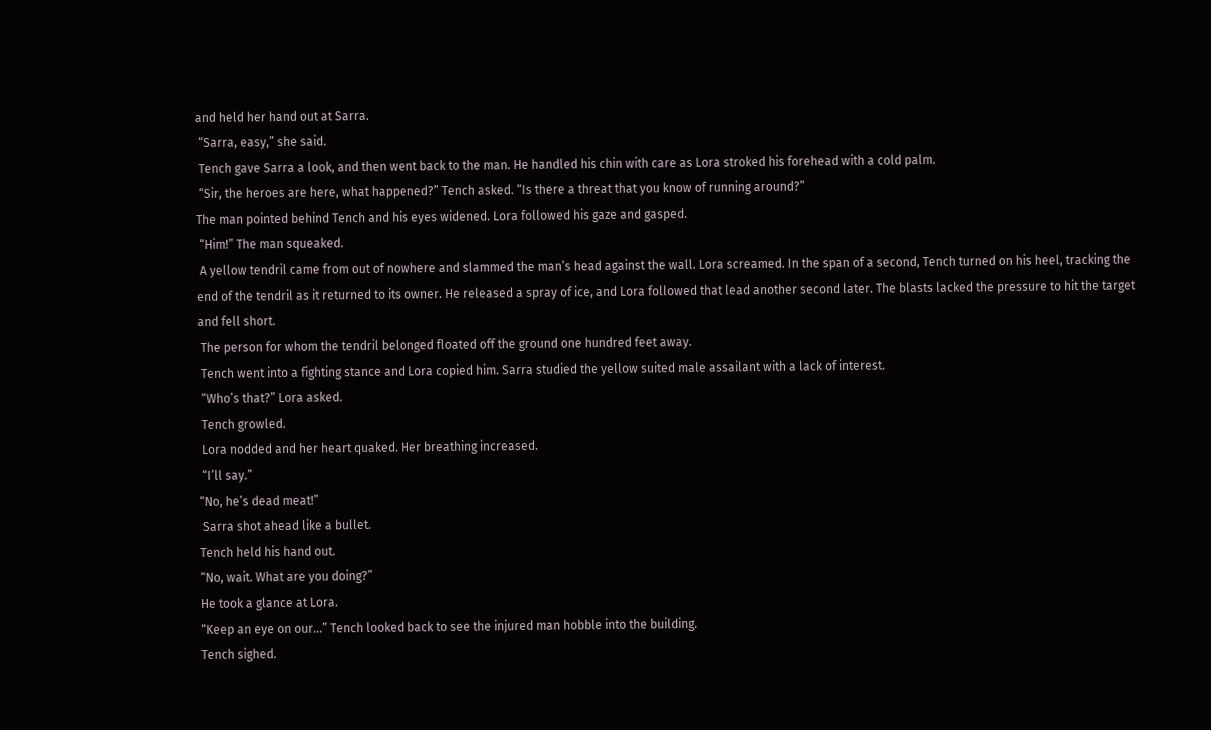and held her hand out at Sarra.
 “Sarra, easy,” she said.
 Tench gave Sarra a look, and then went back to the man. He handled his chin with care as Lora stroked his forehead with a cold palm.
 “Sir, the heroes are here, what happened?” Tench asked. “Is there a threat that you know of running around?”
The man pointed behind Tench and his eyes widened. Lora followed his gaze and gasped.
 “Him!” The man squeaked.
 A yellow tendril came from out of nowhere and slammed the man’s head against the wall. Lora screamed. In the span of a second, Tench turned on his heel, tracking the end of the tendril as it returned to its owner. He released a spray of ice, and Lora followed that lead another second later. The blasts lacked the pressure to hit the target and fell short.
 The person for whom the tendril belonged floated off the ground one hundred feet away.
 Tench went into a fighting stance and Lora copied him. Sarra studied the yellow suited male assailant with a lack of interest.
 “Who’s that?” Lora asked.
 Tench growled.
 Lora nodded and her heart quaked. Her breathing increased.
 “I’ll say.”
“No, he’s dead meat!”
 Sarra shot ahead like a bullet.
Tench held his hand out.
“No, wait. What are you doing?”
He took a glance at Lora.
“Keep an eye on our...” Tench looked back to see the injured man hobble into the building.
Tench sighed.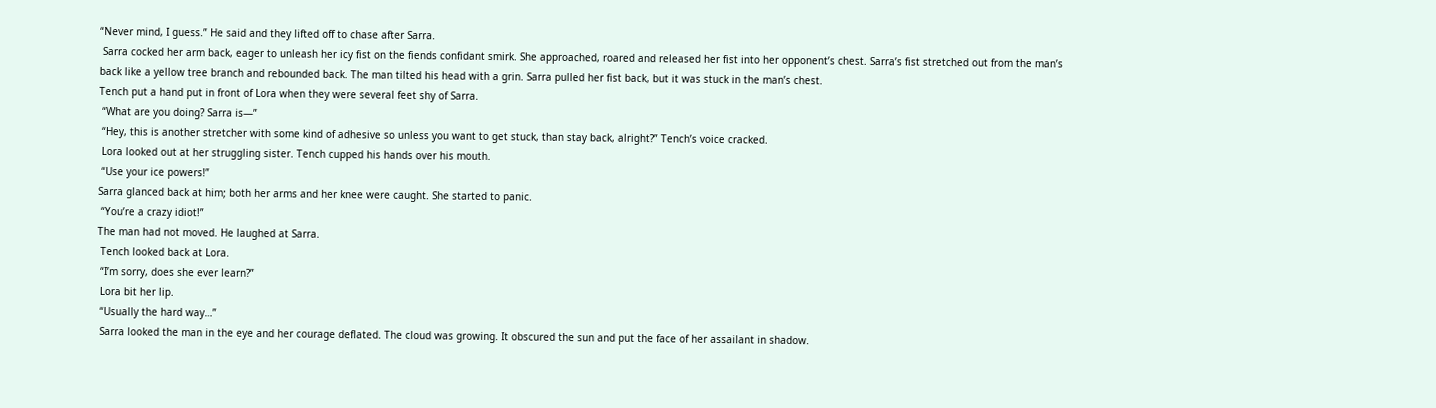“Never mind, I guess.” He said and they lifted off to chase after Sarra.
 Sarra cocked her arm back, eager to unleash her icy fist on the fiends confidant smirk. She approached, roared and released her fist into her opponent’s chest. Sarra’s fist stretched out from the man’s back like a yellow tree branch and rebounded back. The man tilted his head with a grin. Sarra pulled her fist back, but it was stuck in the man’s chest.
Tench put a hand put in front of Lora when they were several feet shy of Sarra.
 “What are you doing? Sarra is—”
 “Hey, this is another stretcher with some kind of adhesive so unless you want to get stuck, than stay back, alright?” Tench’s voice cracked.
 Lora looked out at her struggling sister. Tench cupped his hands over his mouth.
 “Use your ice powers!”
Sarra glanced back at him; both her arms and her knee were caught. She started to panic.
 “You’re a crazy idiot!”
The man had not moved. He laughed at Sarra.
 Tench looked back at Lora.
 “I’m sorry, does she ever learn?”
 Lora bit her lip.
 “Usually the hard way…”
 Sarra looked the man in the eye and her courage deflated. The cloud was growing. It obscured the sun and put the face of her assailant in shadow.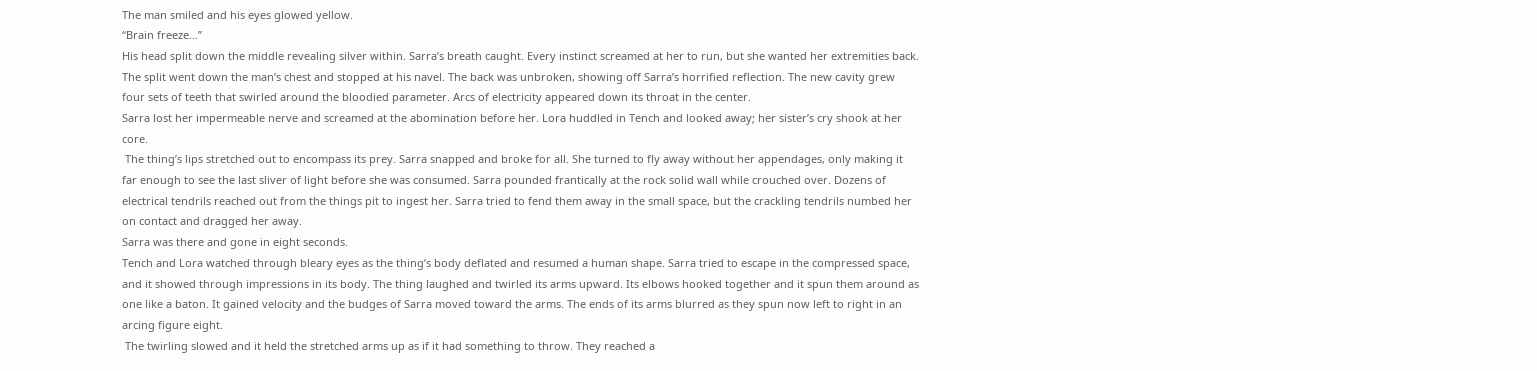The man smiled and his eyes glowed yellow.
“Brain freeze…”
His head split down the middle revealing silver within. Sarra’s breath caught. Every instinct screamed at her to run, but she wanted her extremities back. The split went down the man’s chest and stopped at his navel. The back was unbroken, showing off Sarra’s horrified reflection. The new cavity grew four sets of teeth that swirled around the bloodied parameter. Arcs of electricity appeared down its throat in the center.
Sarra lost her impermeable nerve and screamed at the abomination before her. Lora huddled in Tench and looked away; her sister’s cry shook at her core.
 The thing’s lips stretched out to encompass its prey. Sarra snapped and broke for all. She turned to fly away without her appendages, only making it far enough to see the last sliver of light before she was consumed. Sarra pounded frantically at the rock solid wall while crouched over. Dozens of electrical tendrils reached out from the things pit to ingest her. Sarra tried to fend them away in the small space, but the crackling tendrils numbed her on contact and dragged her away.
Sarra was there and gone in eight seconds.
Tench and Lora watched through bleary eyes as the thing’s body deflated and resumed a human shape. Sarra tried to escape in the compressed space, and it showed through impressions in its body. The thing laughed and twirled its arms upward. Its elbows hooked together and it spun them around as one like a baton. It gained velocity and the budges of Sarra moved toward the arms. The ends of its arms blurred as they spun now left to right in an arcing figure eight.
 The twirling slowed and it held the stretched arms up as if it had something to throw. They reached a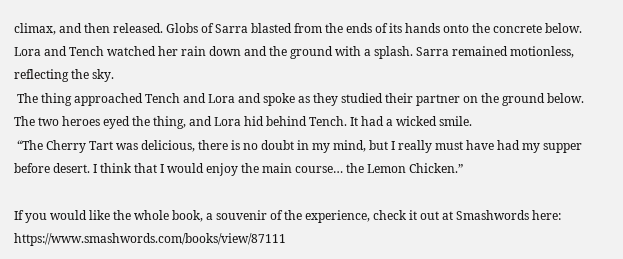climax, and then released. Globs of Sarra blasted from the ends of its hands onto the concrete below. Lora and Tench watched her rain down and the ground with a splash. Sarra remained motionless, reflecting the sky.
 The thing approached Tench and Lora and spoke as they studied their partner on the ground below. The two heroes eyed the thing, and Lora hid behind Tench. It had a wicked smile.
 “The Cherry Tart was delicious, there is no doubt in my mind, but I really must have had my supper before desert. I think that I would enjoy the main course… the Lemon Chicken.”

If you would like the whole book, a souvenir of the experience, check it out at Smashwords here: https://www.smashwords.com/books/view/87111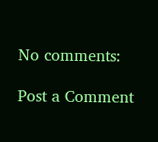No comments:

Post a Comment